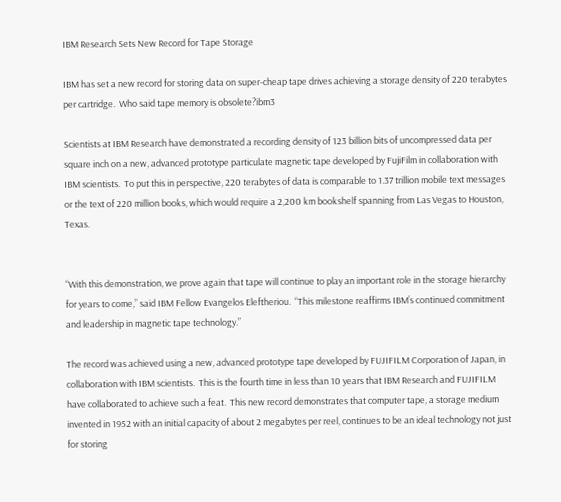IBM Research Sets New Record for Tape Storage

IBM has set a new record for storing data on super-cheap tape drives achieving a storage density of 220 terabytes per cartridge.  Who said tape memory is obsolete?ibm3

Scientists at IBM Research have demonstrated a recording density of 123 billion bits of uncompressed data per square inch on a new, advanced prototype particulate magnetic tape developed by FujiFilm in collaboration with IBM scientists.  To put this in perspective, 220 terabytes of data is comparable to 1.37 trillion mobile text messages or the text of 220 million books, which would require a 2,200 km bookshelf spanning from Las Vegas to Houston, Texas.


“With this demonstration, we prove again that tape will continue to play an important role in the storage hierarchy for years to come,” said IBM Fellow Evangelos Eleftheriou.  “This milestone reaffirms IBM’s continued commitment and leadership in magnetic tape technology.”

The record was achieved using a new, advanced prototype tape developed by FUJIFILM Corporation of Japan, in collaboration with IBM scientists.  This is the fourth time in less than 10 years that IBM Research and FUJIFILM have collaborated to achieve such a feat.  This new record demonstrates that computer tape, a storage medium invented in 1952 with an initial capacity of about 2 megabytes per reel, continues to be an ideal technology not just for storing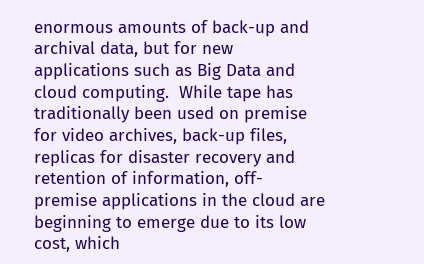enormous amounts of back-up and archival data, but for new applications such as Big Data and cloud computing.  While tape has traditionally been used on premise for video archives, back-up files, replicas for disaster recovery and retention of information, off-premise applications in the cloud are beginning to emerge due to its low cost, which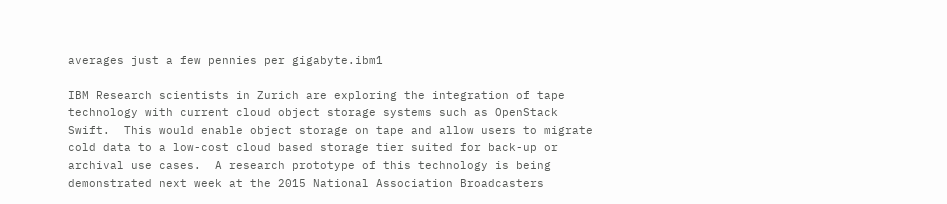averages just a few pennies per gigabyte.ibm1

IBM Research scientists in Zurich are exploring the integration of tape technology with current cloud object storage systems such as OpenStack Swift.  This would enable object storage on tape and allow users to migrate cold data to a low-cost cloud based storage tier suited for back-up or archival use cases.  A research prototype of this technology is being demonstrated next week at the 2015 National Association Broadcasters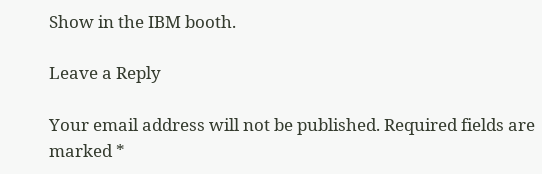Show in the IBM booth.

Leave a Reply

Your email address will not be published. Required fields are marked *